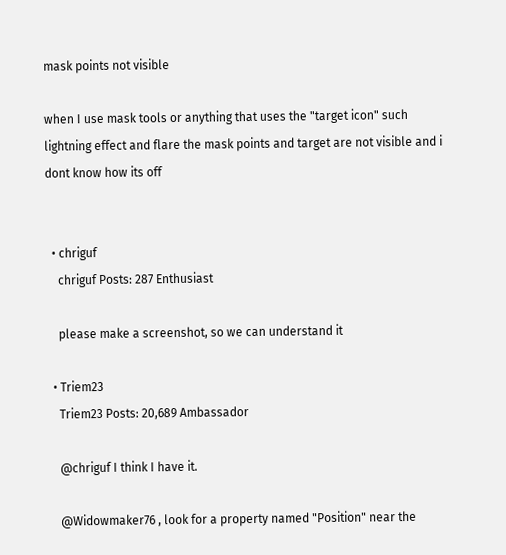mask points not visible

when I use mask tools or anything that uses the "target icon" such lightning effect and flare the mask points and target are not visible and i dont know how its off


  • chriguf
    chriguf Posts: 287 Enthusiast

    please make a screenshot, so we can understand it

  • Triem23
    Triem23 Posts: 20,689 Ambassador

    @chriguf I think I have it.

    @Widowmaker76 , look for a property named "Position" near the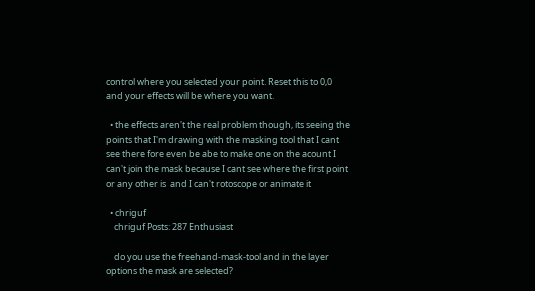control where you selected your point. Reset this to 0,0 and your effects will be where you want.

  • the effects aren't the real problem though, its seeing the points that I'm drawing with the masking tool that I cant see there fore even be abe to make one on the acount I can't join the mask because I cant see where the first point or any other is  and I can't rotoscope or animate it

  • chriguf
    chriguf Posts: 287 Enthusiast

    do you use the freehand-mask-tool and in the layer options the mask are selected?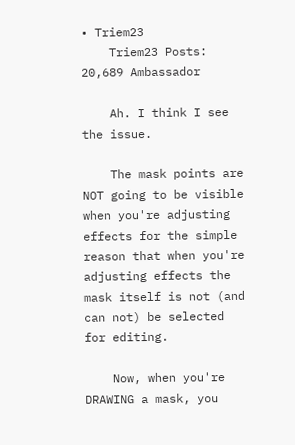• Triem23
    Triem23 Posts: 20,689 Ambassador

    Ah. I think I see the issue.

    The mask points are NOT going to be visible when you're adjusting effects for the simple reason that when you're adjusting effects the mask itself is not (and can not) be selected for editing.

    Now, when you're DRAWING a mask, you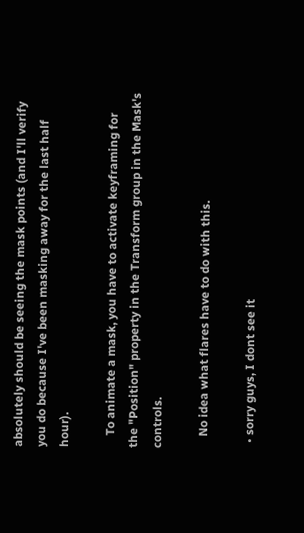absolutely should be seeing the mask points (and I'll verify you do because I've been masking away for the last half hour).

    To animate a mask, you have to activate keyframing for the "Position" property in the Transform group in the Mask's controls.

    No idea what flares have to do with this.

  • sorry guys, I dont see it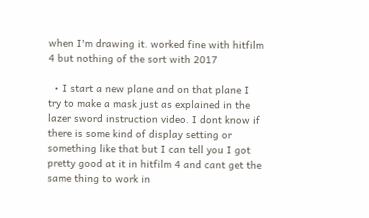when I'm drawing it. worked fine with hitfilm 4 but nothing of the sort with 2017

  • I start a new plane and on that plane I try to make a mask just as explained in the lazer sword instruction video. I dont know if there is some kind of display setting or something like that but I can tell you I got pretty good at it in hitfilm 4 and cant get the same thing to work in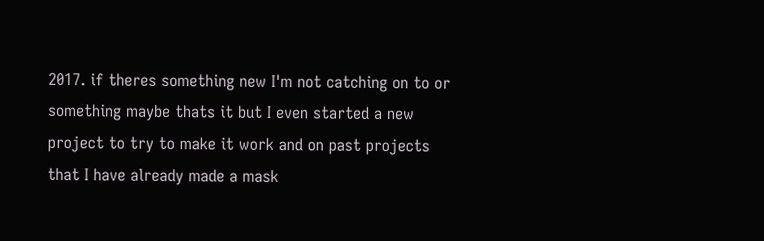2017. if theres something new I'm not catching on to or something maybe thats it but I even started a new project to try to make it work and on past projects that I have already made a mask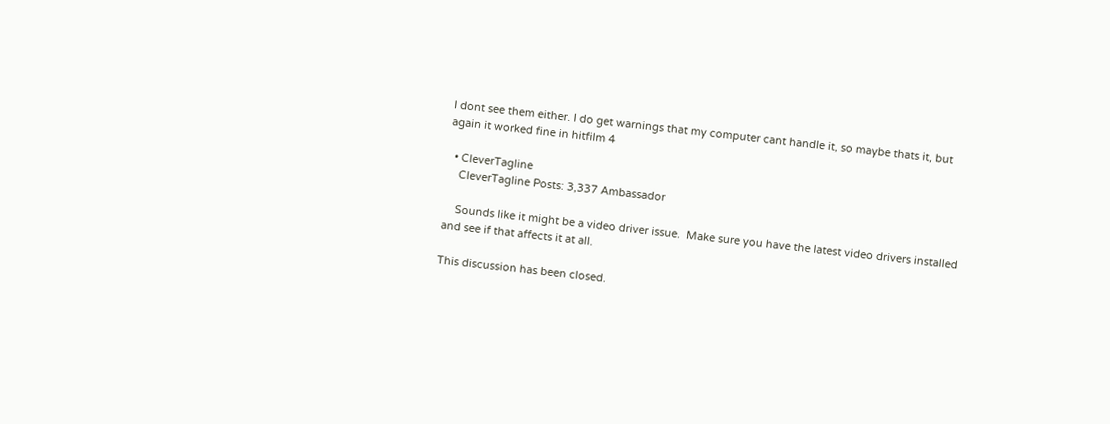I dont see them either. I do get warnings that my computer cant handle it, so maybe thats it, but again it worked fine in hitfilm 4

  • CleverTagline
    CleverTagline Posts: 3,337 Ambassador

    Sounds like it might be a video driver issue.  Make sure you have the latest video drivers installed and see if that affects it at all.

This discussion has been closed.